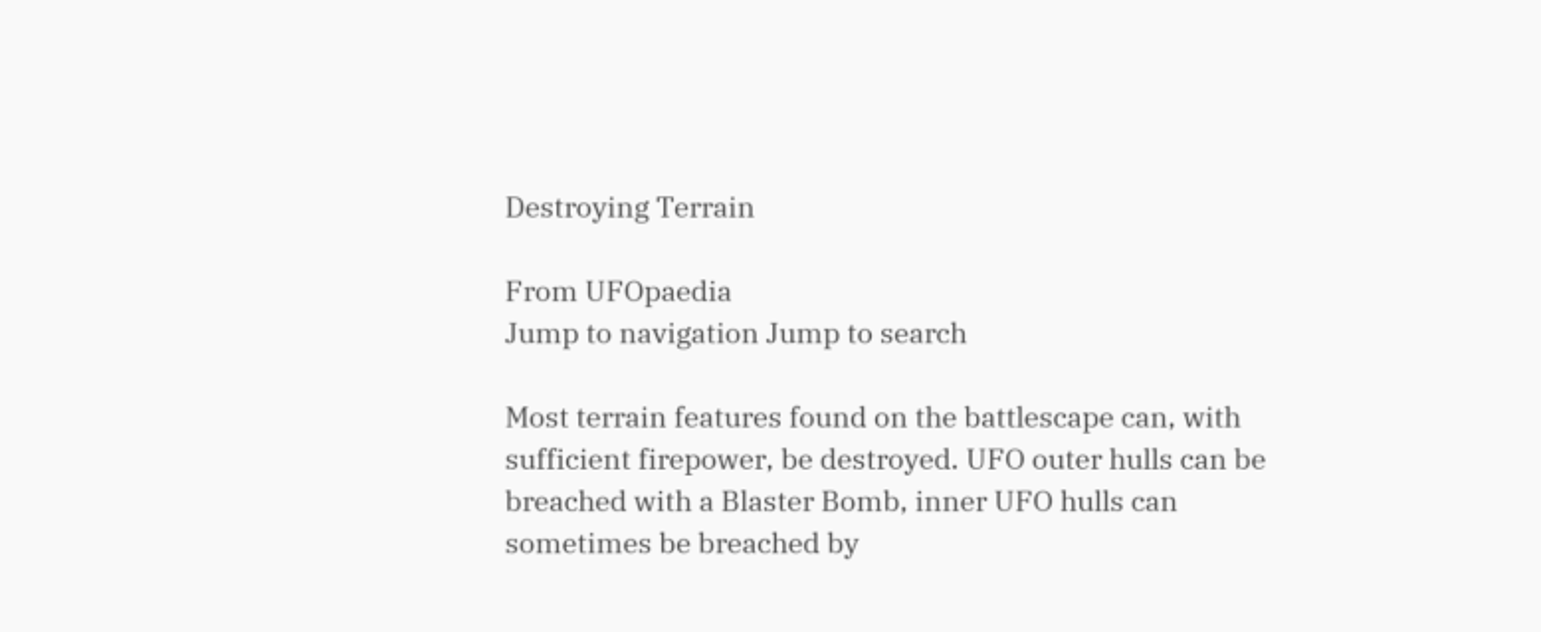Destroying Terrain

From UFOpaedia
Jump to navigation Jump to search

Most terrain features found on the battlescape can, with sufficient firepower, be destroyed. UFO outer hulls can be breached with a Blaster Bomb, inner UFO hulls can sometimes be breached by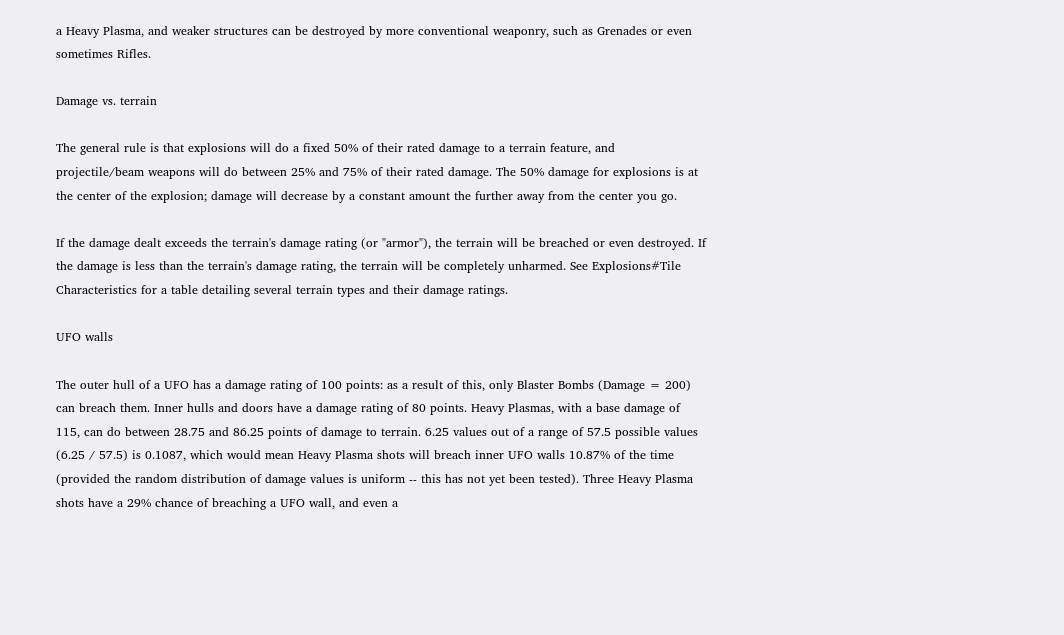a Heavy Plasma, and weaker structures can be destroyed by more conventional weaponry, such as Grenades or even sometimes Rifles.

Damage vs. terrain

The general rule is that explosions will do a fixed 50% of their rated damage to a terrain feature, and projectile/beam weapons will do between 25% and 75% of their rated damage. The 50% damage for explosions is at the center of the explosion; damage will decrease by a constant amount the further away from the center you go.

If the damage dealt exceeds the terrain's damage rating (or "armor"), the terrain will be breached or even destroyed. If the damage is less than the terrain's damage rating, the terrain will be completely unharmed. See Explosions#Tile Characteristics for a table detailing several terrain types and their damage ratings.

UFO walls

The outer hull of a UFO has a damage rating of 100 points: as a result of this, only Blaster Bombs (Damage = 200) can breach them. Inner hulls and doors have a damage rating of 80 points. Heavy Plasmas, with a base damage of 115, can do between 28.75 and 86.25 points of damage to terrain. 6.25 values out of a range of 57.5 possible values (6.25 / 57.5) is 0.1087, which would mean Heavy Plasma shots will breach inner UFO walls 10.87% of the time (provided the random distribution of damage values is uniform -- this has not yet been tested). Three Heavy Plasma shots have a 29% chance of breaching a UFO wall, and even a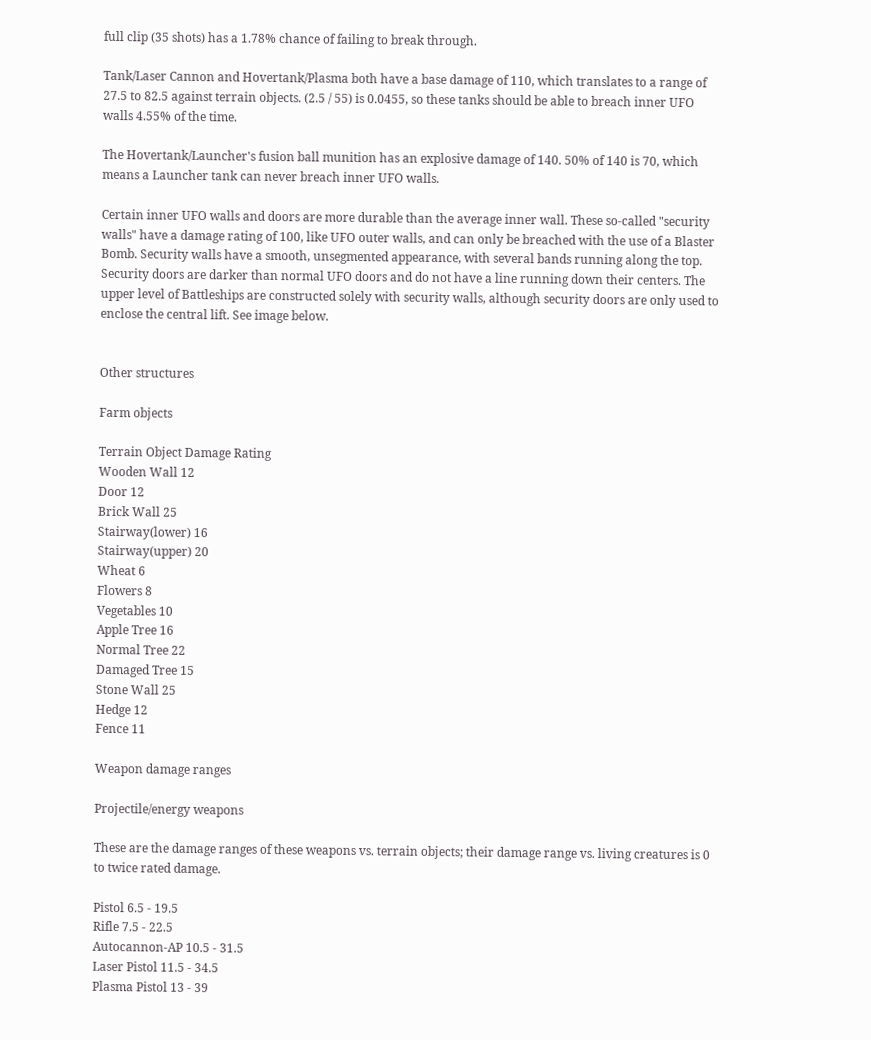full clip (35 shots) has a 1.78% chance of failing to break through.

Tank/Laser Cannon and Hovertank/Plasma both have a base damage of 110, which translates to a range of 27.5 to 82.5 against terrain objects. (2.5 / 55) is 0.0455, so these tanks should be able to breach inner UFO walls 4.55% of the time.

The Hovertank/Launcher's fusion ball munition has an explosive damage of 140. 50% of 140 is 70, which means a Launcher tank can never breach inner UFO walls.

Certain inner UFO walls and doors are more durable than the average inner wall. These so-called "security walls" have a damage rating of 100, like UFO outer walls, and can only be breached with the use of a Blaster Bomb. Security walls have a smooth, unsegmented appearance, with several bands running along the top. Security doors are darker than normal UFO doors and do not have a line running down their centers. The upper level of Battleships are constructed solely with security walls, although security doors are only used to enclose the central lift. See image below.


Other structures

Farm objects

Terrain Object Damage Rating
Wooden Wall 12
Door 12
Brick Wall 25
Stairway(lower) 16
Stairway(upper) 20
Wheat 6
Flowers 8
Vegetables 10
Apple Tree 16
Normal Tree 22
Damaged Tree 15
Stone Wall 25
Hedge 12
Fence 11

Weapon damage ranges

Projectile/energy weapons

These are the damage ranges of these weapons vs. terrain objects; their damage range vs. living creatures is 0 to twice rated damage.

Pistol 6.5 - 19.5
Rifle 7.5 - 22.5
Autocannon-AP 10.5 - 31.5
Laser Pistol 11.5 - 34.5
Plasma Pistol 13 - 39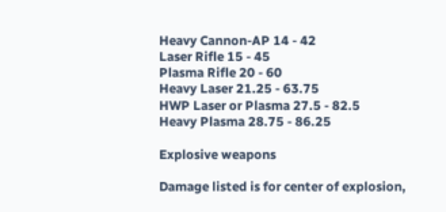Heavy Cannon-AP 14 - 42
Laser Rifle 15 - 45
Plasma Rifle 20 - 60
Heavy Laser 21.25 - 63.75
HWP Laser or Plasma 27.5 - 82.5
Heavy Plasma 28.75 - 86.25

Explosive weapons

Damage listed is for center of explosion,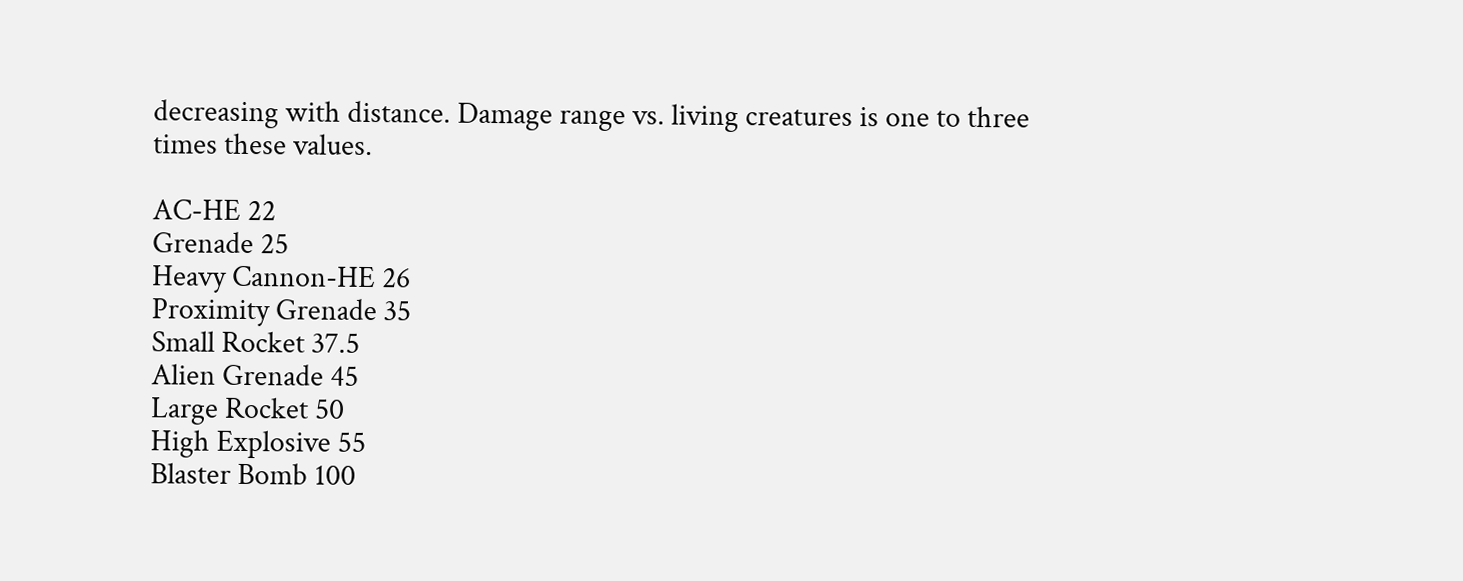decreasing with distance. Damage range vs. living creatures is one to three times these values.

AC-HE 22
Grenade 25
Heavy Cannon-HE 26
Proximity Grenade 35
Small Rocket 37.5
Alien Grenade 45
Large Rocket 50
High Explosive 55
Blaster Bomb 100